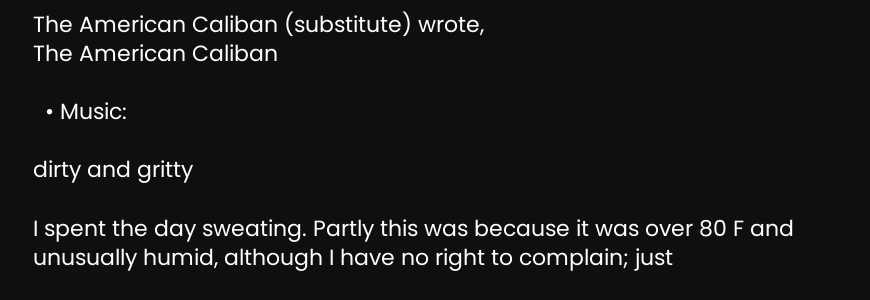The American Caliban (substitute) wrote,
The American Caliban

  • Music:

dirty and gritty

I spent the day sweating. Partly this was because it was over 80 F and unusually humid, although I have no right to complain; just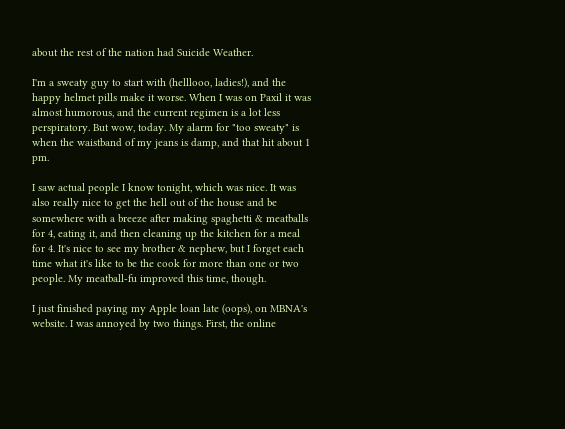about the rest of the nation had Suicide Weather.

I'm a sweaty guy to start with (helllooo, ladies!), and the happy helmet pills make it worse. When I was on Paxil it was almost humorous, and the current regimen is a lot less perspiratory. But wow, today. My alarm for "too sweaty" is when the waistband of my jeans is damp, and that hit about 1 pm.

I saw actual people I know tonight, which was nice. It was also really nice to get the hell out of the house and be somewhere with a breeze after making spaghetti & meatballs for 4, eating it, and then cleaning up the kitchen for a meal for 4. It's nice to see my brother & nephew, but I forget each time what it's like to be the cook for more than one or two people. My meatball-fu improved this time, though.

I just finished paying my Apple loan late (oops), on MBNA's website. I was annoyed by two things. First, the online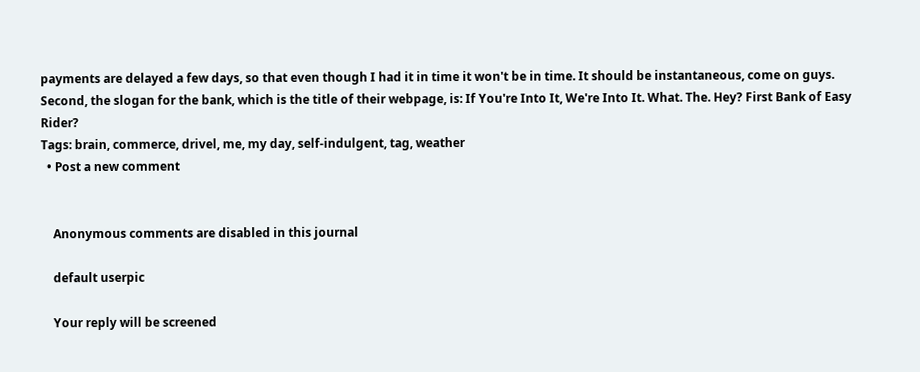payments are delayed a few days, so that even though I had it in time it won't be in time. It should be instantaneous, come on guys. Second, the slogan for the bank, which is the title of their webpage, is: If You're Into It, We're Into It. What. The. Hey? First Bank of Easy Rider?
Tags: brain, commerce, drivel, me, my day, self-indulgent, tag, weather
  • Post a new comment


    Anonymous comments are disabled in this journal

    default userpic

    Your reply will be screened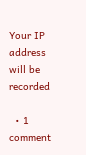Your IP address will be recorded

  • 1 comment